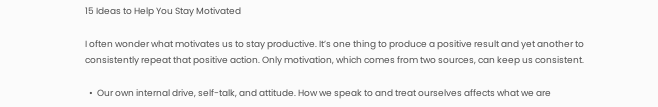15 Ideas to Help You Stay Motivated

I often wonder what motivates us to stay productive. It’s one thing to produce a positive result and yet another to consistently repeat that positive action. Only motivation, which comes from two sources, can keep us consistent.

  •  Our own internal drive, self-talk, and attitude. How we speak to and treat ourselves affects what we are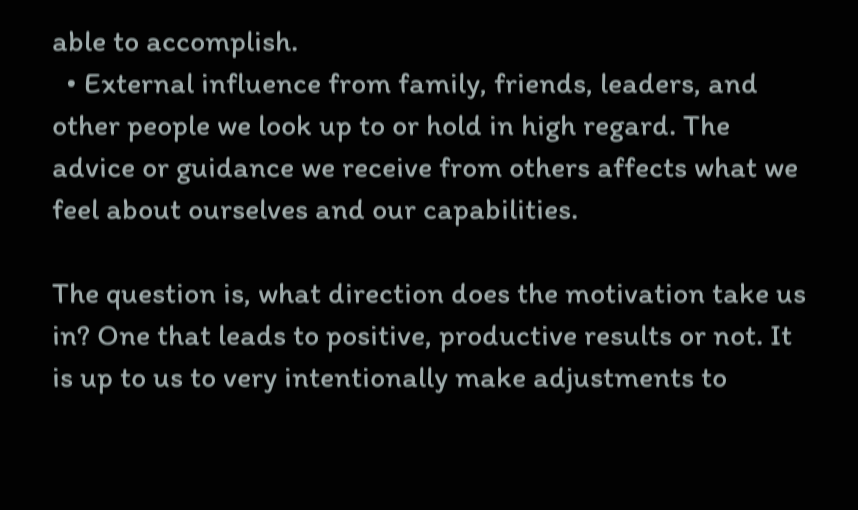able to accomplish.
  • External influence from family, friends, leaders, and other people we look up to or hold in high regard. The advice or guidance we receive from others affects what we feel about ourselves and our capabilities.

The question is, what direction does the motivation take us in? One that leads to positive, productive results or not. It is up to us to very intentionally make adjustments to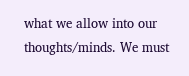what we allow into our thoughts/minds. We must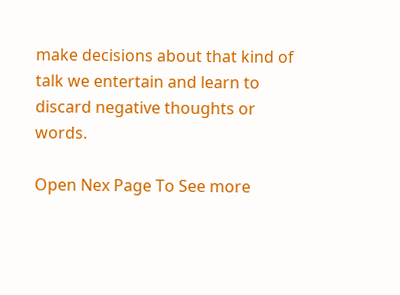make decisions about that kind of talk we entertain and learn to discard negative thoughts or words.

Open Nex Page To See more